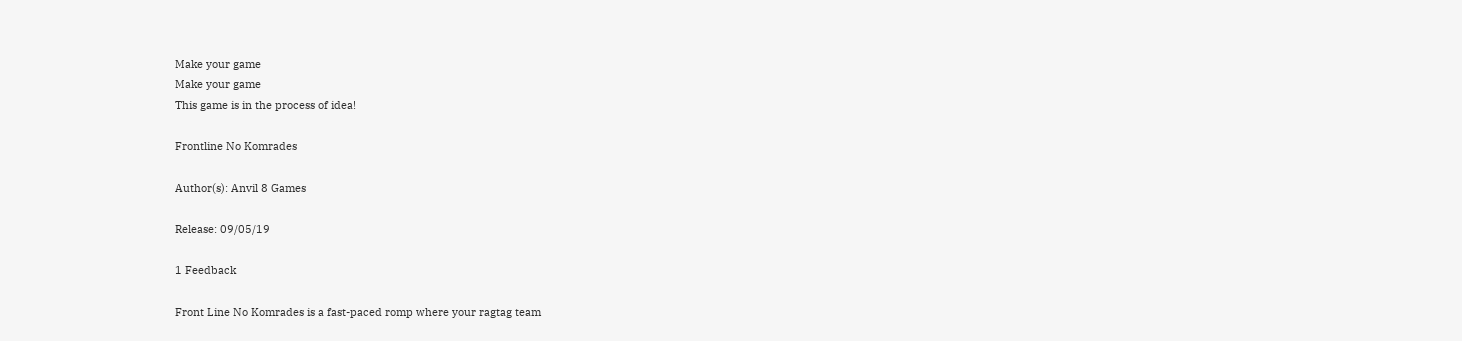Make your game
Make your game
This game is in the process of idea!

Frontline No Komrades

Author(s): Anvil 8 Games

Release: 09/05/19

1 Feedback

Front Line No Komrades is a fast-paced romp where your ragtag team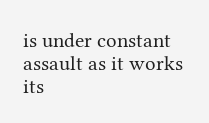is under constant assault as it works its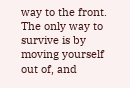way to the front. The only way to survive is by moving yourself out of, and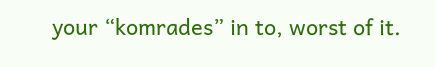your “komrades” in to, worst of it.